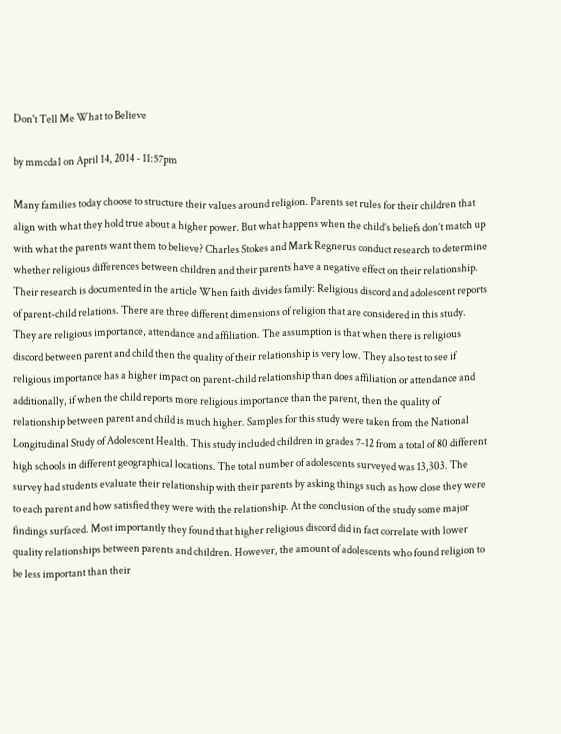Don't Tell Me What to Believe

by mmcda1 on April 14, 2014 - 11:57pm

Many families today choose to structure their values around religion. Parents set rules for their children that align with what they hold true about a higher power. But what happens when the child’s beliefs don’t match up with what the parents want them to believe? Charles Stokes and Mark Regnerus conduct research to determine whether religious differences between children and their parents have a negative effect on their relationship. Their research is documented in the article When faith divides family: Religious discord and adolescent reports of parent-child relations. There are three different dimensions of religion that are considered in this study. They are religious importance, attendance and affiliation. The assumption is that when there is religious discord between parent and child then the quality of their relationship is very low. They also test to see if religious importance has a higher impact on parent-child relationship than does affiliation or attendance and additionally, if when the child reports more religious importance than the parent, then the quality of relationship between parent and child is much higher. Samples for this study were taken from the National Longitudinal Study of Adolescent Health. This study included children in grades 7-12 from a total of 80 different high schools in different geographical locations. The total number of adolescents surveyed was 13,303. The survey had students evaluate their relationship with their parents by asking things such as how close they were to each parent and how satisfied they were with the relationship. At the conclusion of the study some major findings surfaced. Most importantly they found that higher religious discord did in fact correlate with lower quality relationships between parents and children. However, the amount of adolescents who found religion to be less important than their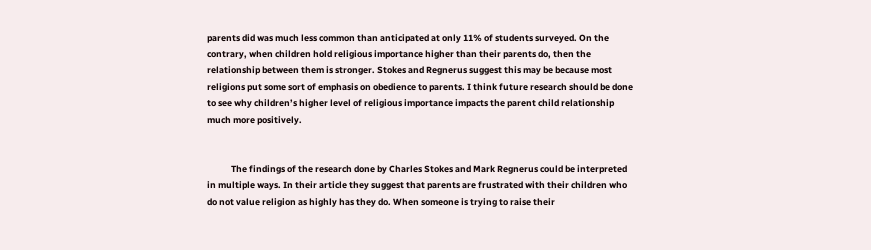parents did was much less common than anticipated at only 11% of students surveyed. On the contrary, when children hold religious importance higher than their parents do, then the relationship between them is stronger. Stokes and Regnerus suggest this may be because most religions put some sort of emphasis on obedience to parents. I think future research should be done to see why children’s higher level of religious importance impacts the parent child relationship much more positively.


            The findings of the research done by Charles Stokes and Mark Regnerus could be interpreted in multiple ways. In their article they suggest that parents are frustrated with their children who do not value religion as highly has they do. When someone is trying to raise their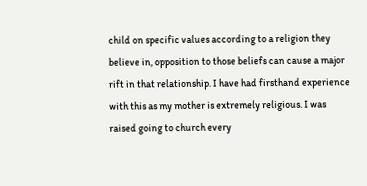child on specific values according to a religion they believe in, opposition to those beliefs can cause a major rift in that relationship. I have had firsthand experience with this as my mother is extremely religious. I was raised going to church every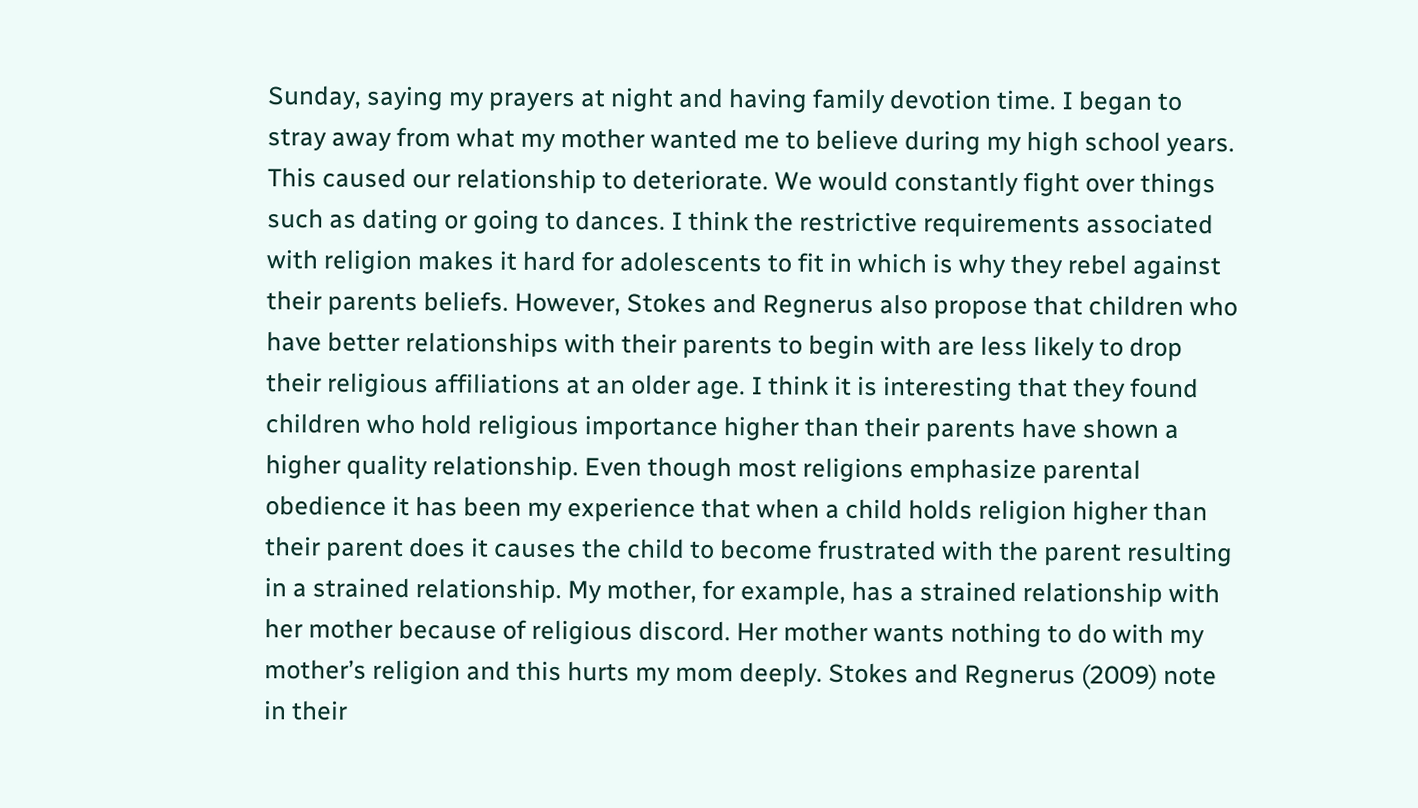Sunday, saying my prayers at night and having family devotion time. I began to stray away from what my mother wanted me to believe during my high school years. This caused our relationship to deteriorate. We would constantly fight over things such as dating or going to dances. I think the restrictive requirements associated with religion makes it hard for adolescents to fit in which is why they rebel against their parents beliefs. However, Stokes and Regnerus also propose that children who have better relationships with their parents to begin with are less likely to drop their religious affiliations at an older age. I think it is interesting that they found children who hold religious importance higher than their parents have shown a higher quality relationship. Even though most religions emphasize parental obedience it has been my experience that when a child holds religion higher than their parent does it causes the child to become frustrated with the parent resulting in a strained relationship. My mother, for example, has a strained relationship with her mother because of religious discord. Her mother wants nothing to do with my mother’s religion and this hurts my mom deeply. Stokes and Regnerus (2009) note in their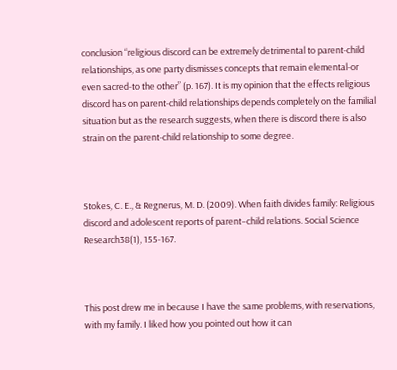conclusion “religious discord can be extremely detrimental to parent-child relationships, as one party dismisses concepts that remain elemental-or even sacred-to the other” (p. 167). It is my opinion that the effects religious discord has on parent-child relationships depends completely on the familial situation but as the research suggests, when there is discord there is also strain on the parent-child relationship to some degree.



Stokes, C. E., & Regnerus, M. D. (2009). When faith divides family: Religious discord and adolescent reports of parent–child relations. Social Science Research38(1), 155-167.



This post drew me in because I have the same problems, with reservations, with my family. I liked how you pointed out how it can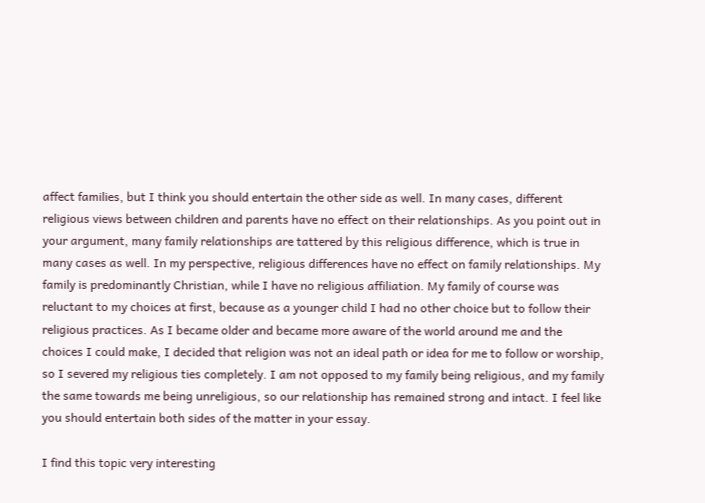affect families, but I think you should entertain the other side as well. In many cases, different religious views between children and parents have no effect on their relationships. As you point out in your argument, many family relationships are tattered by this religious difference, which is true in many cases as well. In my perspective, religious differences have no effect on family relationships. My family is predominantly Christian, while I have no religious affiliation. My family of course was reluctant to my choices at first, because as a younger child I had no other choice but to follow their religious practices. As I became older and became more aware of the world around me and the choices I could make, I decided that religion was not an ideal path or idea for me to follow or worship, so I severed my religious ties completely. I am not opposed to my family being religious, and my family the same towards me being unreligious, so our relationship has remained strong and intact. I feel like you should entertain both sides of the matter in your essay.

I find this topic very interesting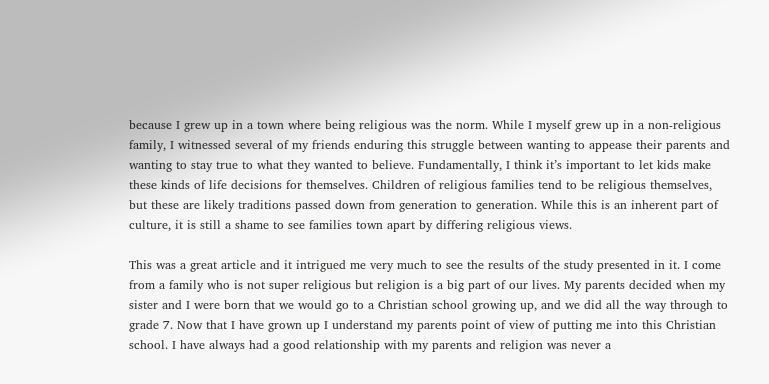because I grew up in a town where being religious was the norm. While I myself grew up in a non-religious family, I witnessed several of my friends enduring this struggle between wanting to appease their parents and wanting to stay true to what they wanted to believe. Fundamentally, I think it’s important to let kids make these kinds of life decisions for themselves. Children of religious families tend to be religious themselves, but these are likely traditions passed down from generation to generation. While this is an inherent part of culture, it is still a shame to see families town apart by differing religious views.

This was a great article and it intrigued me very much to see the results of the study presented in it. I come from a family who is not super religious but religion is a big part of our lives. My parents decided when my sister and I were born that we would go to a Christian school growing up, and we did all the way through to grade 7. Now that I have grown up I understand my parents point of view of putting me into this Christian school. I have always had a good relationship with my parents and religion was never a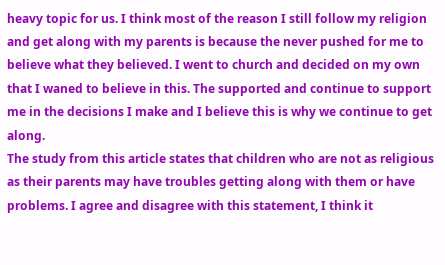heavy topic for us. I think most of the reason I still follow my religion and get along with my parents is because the never pushed for me to believe what they believed. I went to church and decided on my own that I waned to believe in this. The supported and continue to support me in the decisions I make and I believe this is why we continue to get along.
The study from this article states that children who are not as religious as their parents may have troubles getting along with them or have problems. I agree and disagree with this statement, I think it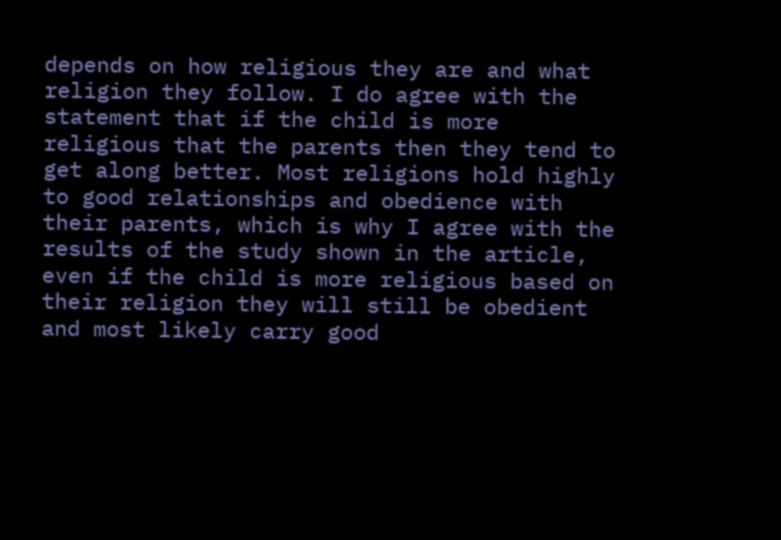depends on how religious they are and what religion they follow. I do agree with the statement that if the child is more religious that the parents then they tend to get along better. Most religions hold highly to good relationships and obedience with their parents, which is why I agree with the results of the study shown in the article, even if the child is more religious based on their religion they will still be obedient and most likely carry good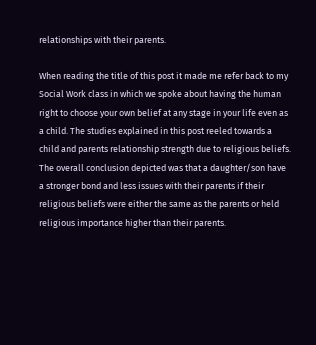relationships with their parents.

When reading the title of this post it made me refer back to my Social Work class in which we spoke about having the human right to choose your own belief at any stage in your life even as a child. The studies explained in this post reeled towards a child and parents relationship strength due to religious beliefs. The overall conclusion depicted was that a daughter/son have a stronger bond and less issues with their parents if their religious beliefs were either the same as the parents or held religious importance higher than their parents.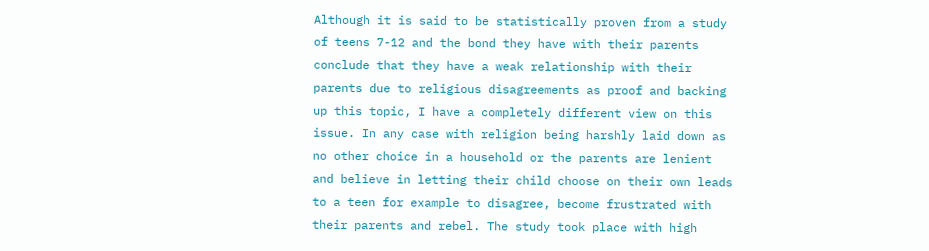Although it is said to be statistically proven from a study of teens 7-12 and the bond they have with their parents conclude that they have a weak relationship with their parents due to religious disagreements as proof and backing up this topic, I have a completely different view on this issue. In any case with religion being harshly laid down as no other choice in a household or the parents are lenient and believe in letting their child choose on their own leads to a teen for example to disagree, become frustrated with their parents and rebel. The study took place with high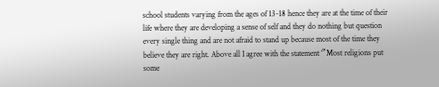school students varying from the ages of 13-18 hence they are at the time of their life where they are developing a sense of self and they do nothing but question every single thing and are not afraid to stand up because most of the time they believe they are right. Above all I agree with the statement ‘”Most religions put some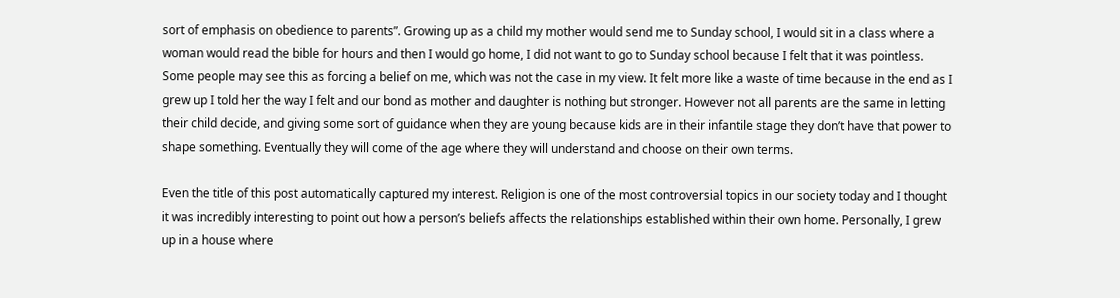sort of emphasis on obedience to parents”. Growing up as a child my mother would send me to Sunday school, I would sit in a class where a woman would read the bible for hours and then I would go home, I did not want to go to Sunday school because I felt that it was pointless. Some people may see this as forcing a belief on me, which was not the case in my view. It felt more like a waste of time because in the end as I grew up I told her the way I felt and our bond as mother and daughter is nothing but stronger. However not all parents are the same in letting their child decide, and giving some sort of guidance when they are young because kids are in their infantile stage they don’t have that power to shape something. Eventually they will come of the age where they will understand and choose on their own terms.

Even the title of this post automatically captured my interest. Religion is one of the most controversial topics in our society today and I thought it was incredibly interesting to point out how a person’s beliefs affects the relationships established within their own home. Personally, I grew up in a house where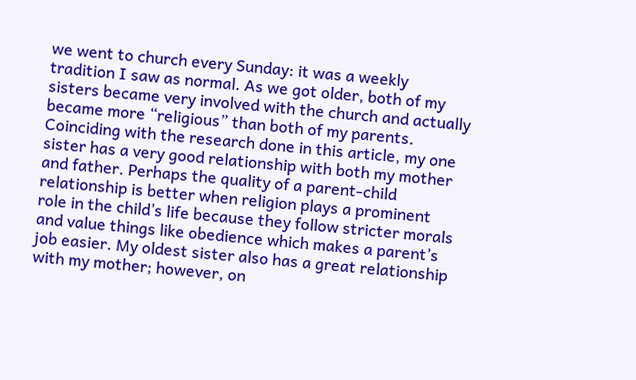we went to church every Sunday: it was a weekly tradition I saw as normal. As we got older, both of my sisters became very involved with the church and actually became more “religious” than both of my parents. Coinciding with the research done in this article, my one sister has a very good relationship with both my mother and father. Perhaps the quality of a parent-child relationship is better when religion plays a prominent role in the child’s life because they follow stricter morals and value things like obedience which makes a parent’s job easier. My oldest sister also has a great relationship with my mother; however, on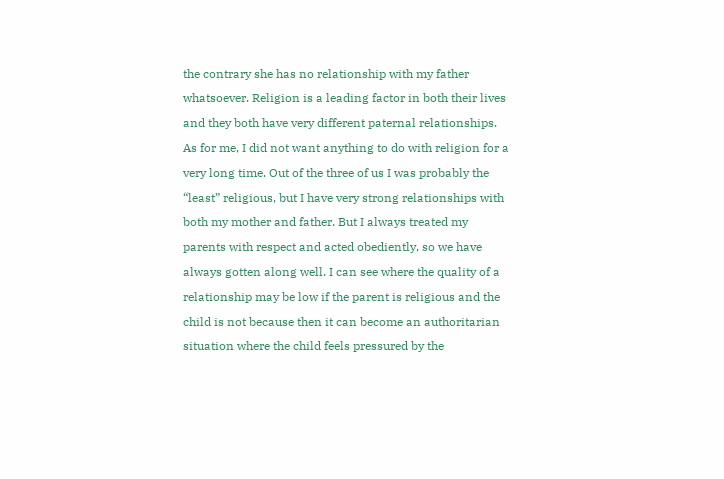the contrary she has no relationship with my father whatsoever. Religion is a leading factor in both their lives and they both have very different paternal relationships. As for me, I did not want anything to do with religion for a very long time. Out of the three of us I was probably the “least” religious, but I have very strong relationships with both my mother and father. But I always treated my parents with respect and acted obediently, so we have always gotten along well. I can see where the quality of a relationship may be low if the parent is religious and the child is not because then it can become an authoritarian situation where the child feels pressured by the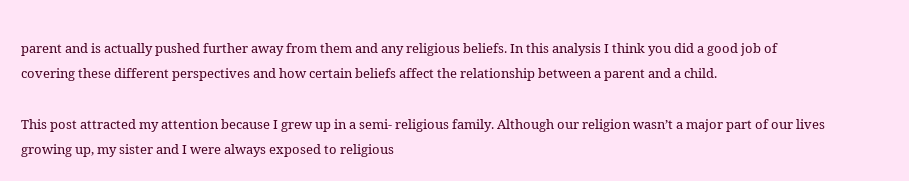parent and is actually pushed further away from them and any religious beliefs. In this analysis I think you did a good job of covering these different perspectives and how certain beliefs affect the relationship between a parent and a child.

This post attracted my attention because I grew up in a semi- religious family. Although our religion wasn’t a major part of our lives growing up, my sister and I were always exposed to religious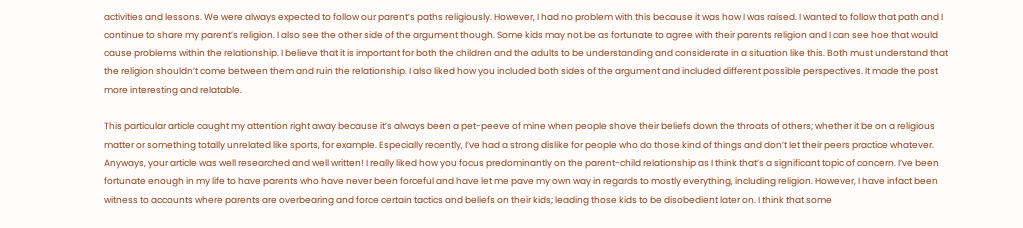activities and lessons. We were always expected to follow our parent’s paths religiously. However, I had no problem with this because it was how I was raised. I wanted to follow that path and I continue to share my parent’s religion. I also see the other side of the argument though. Some kids may not be as fortunate to agree with their parents religion and I can see hoe that would cause problems within the relationship. I believe that it is important for both the children and the adults to be understanding and considerate in a situation like this. Both must understand that the religion shouldn’t come between them and ruin the relationship. I also liked how you included both sides of the argument and included different possible perspectives. It made the post more interesting and relatable.

This particular article caught my attention right away because it’s always been a pet-peeve of mine when people shove their beliefs down the throats of others; whether it be on a religious matter or something totally unrelated like sports, for example. Especially recently, I’ve had a strong dislike for people who do those kind of things and don’t let their peers practice whatever. Anyways, your article was well researched and well written! I really liked how you focus predominantly on the parent-child relationship as I think that’s a significant topic of concern. I’ve been fortunate enough in my life to have parents who have never been forceful and have let me pave my own way in regards to mostly everything, including religion. However, I have infact been witness to accounts where parents are overbearing and force certain tactics and beliefs on their kids; leading those kids to be disobedient later on. I think that some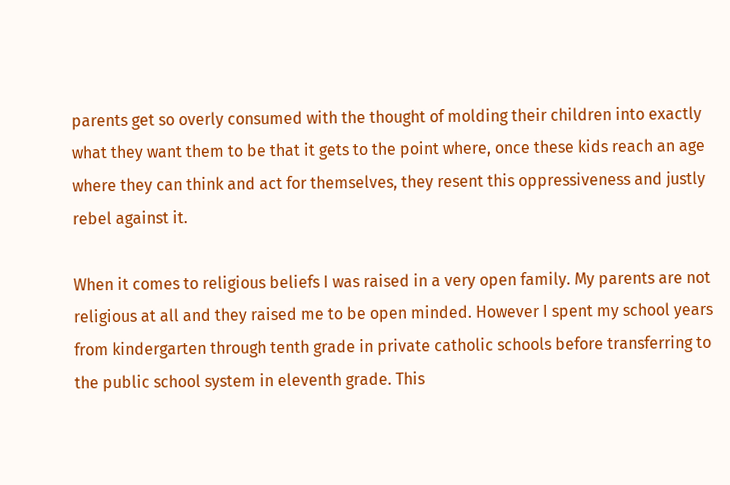parents get so overly consumed with the thought of molding their children into exactly what they want them to be that it gets to the point where, once these kids reach an age where they can think and act for themselves, they resent this oppressiveness and justly rebel against it.

When it comes to religious beliefs I was raised in a very open family. My parents are not religious at all and they raised me to be open minded. However I spent my school years from kindergarten through tenth grade in private catholic schools before transferring to the public school system in eleventh grade. This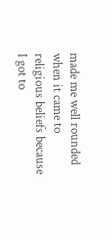made me well rounded when it came to religious beliefs because I got to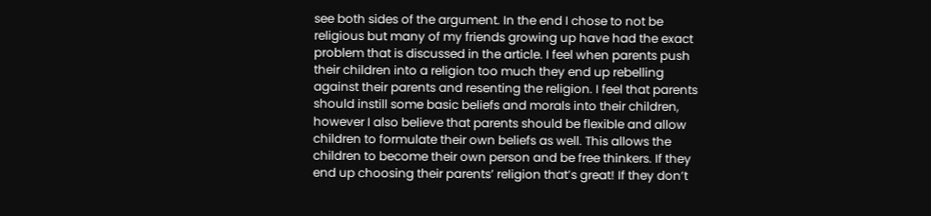see both sides of the argument. In the end I chose to not be religious but many of my friends growing up have had the exact problem that is discussed in the article. I feel when parents push their children into a religion too much they end up rebelling against their parents and resenting the religion. I feel that parents should instill some basic beliefs and morals into their children, however I also believe that parents should be flexible and allow children to formulate their own beliefs as well. This allows the children to become their own person and be free thinkers. If they end up choosing their parents’ religion that’s great! If they don’t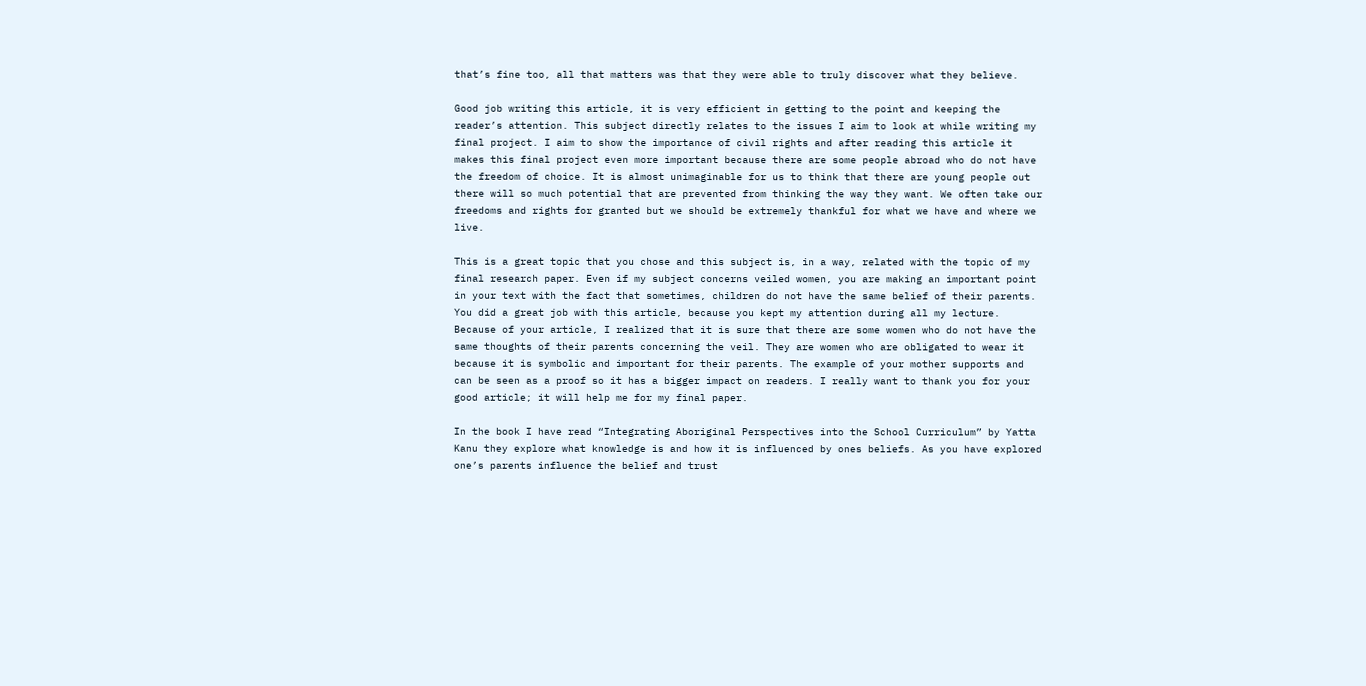that’s fine too, all that matters was that they were able to truly discover what they believe.

Good job writing this article, it is very efficient in getting to the point and keeping the reader’s attention. This subject directly relates to the issues I aim to look at while writing my final project. I aim to show the importance of civil rights and after reading this article it makes this final project even more important because there are some people abroad who do not have the freedom of choice. It is almost unimaginable for us to think that there are young people out there will so much potential that are prevented from thinking the way they want. We often take our freedoms and rights for granted but we should be extremely thankful for what we have and where we live.

This is a great topic that you chose and this subject is, in a way, related with the topic of my final research paper. Even if my subject concerns veiled women, you are making an important point in your text with the fact that sometimes, children do not have the same belief of their parents. You did a great job with this article, because you kept my attention during all my lecture. Because of your article, I realized that it is sure that there are some women who do not have the same thoughts of their parents concerning the veil. They are women who are obligated to wear it because it is symbolic and important for their parents. The example of your mother supports and can be seen as a proof so it has a bigger impact on readers. I really want to thank you for your good article; it will help me for my final paper.

In the book I have read “Integrating Aboriginal Perspectives into the School Curriculum” by Yatta Kanu they explore what knowledge is and how it is influenced by ones beliefs. As you have explored one’s parents influence the belief and trust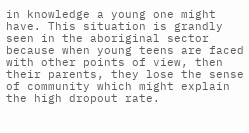in knowledge a young one might have. This situation is grandly seen in the aboriginal sector because when young teens are faced with other points of view, then their parents, they lose the sense of community which might explain the high dropout rate.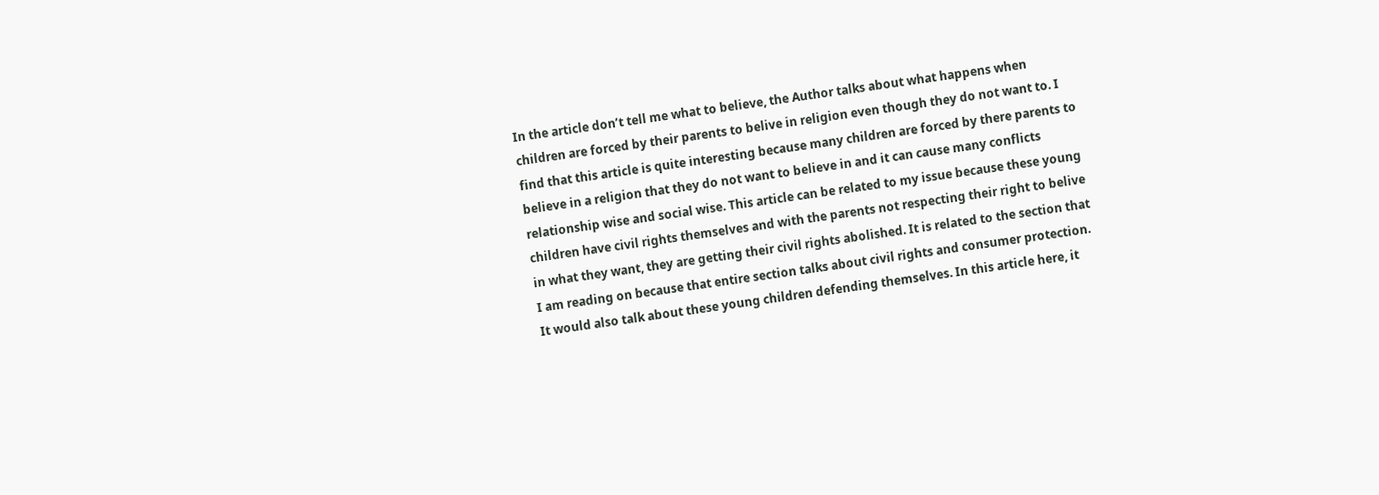In the article don’t tell me what to believe, the Author talks about what happens when children are forced by their parents to belive in religion even though they do not want to. I find that this article is quite interesting because many children are forced by there parents to believe in a religion that they do not want to believe in and it can cause many conflicts relationship wise and social wise. This article can be related to my issue because these young children have civil rights themselves and with the parents not respecting their right to belive in what they want, they are getting their civil rights abolished. It is related to the section that I am reading on because that entire section talks about civil rights and consumer protection. It would also talk about these young children defending themselves. In this article here, it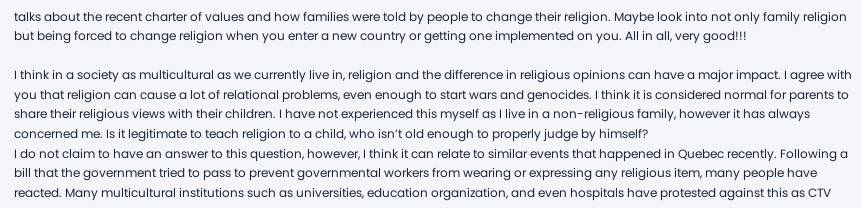talks about the recent charter of values and how families were told by people to change their religion. Maybe look into not only family religion but being forced to change religion when you enter a new country or getting one implemented on you. All in all, very good!!!

I think in a society as multicultural as we currently live in, religion and the difference in religious opinions can have a major impact. I agree with you that religion can cause a lot of relational problems, even enough to start wars and genocides. I think it is considered normal for parents to share their religious views with their children. I have not experienced this myself as I live in a non-religious family, however it has always concerned me. Is it legitimate to teach religion to a child, who isn’t old enough to properly judge by himself?
I do not claim to have an answer to this question, however, I think it can relate to similar events that happened in Quebec recently. Following a bill that the government tried to pass to prevent governmental workers from wearing or expressing any religious item, many people have reacted. Many multicultural institutions such as universities, education organization, and even hospitals have protested against this as CTV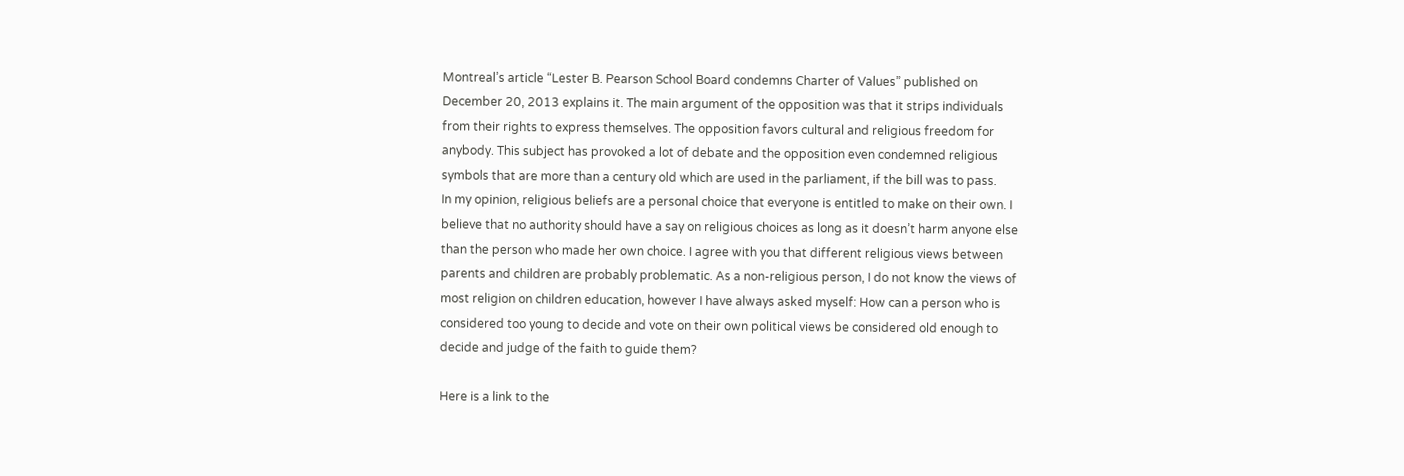Montreal’s article “Lester B. Pearson School Board condemns Charter of Values” published on December 20, 2013 explains it. The main argument of the opposition was that it strips individuals from their rights to express themselves. The opposition favors cultural and religious freedom for anybody. This subject has provoked a lot of debate and the opposition even condemned religious symbols that are more than a century old which are used in the parliament, if the bill was to pass.
In my opinion, religious beliefs are a personal choice that everyone is entitled to make on their own. I believe that no authority should have a say on religious choices as long as it doesn’t harm anyone else than the person who made her own choice. I agree with you that different religious views between parents and children are probably problematic. As a non-religious person, I do not know the views of most religion on children education, however I have always asked myself: How can a person who is considered too young to decide and vote on their own political views be considered old enough to decide and judge of the faith to guide them?

Here is a link to the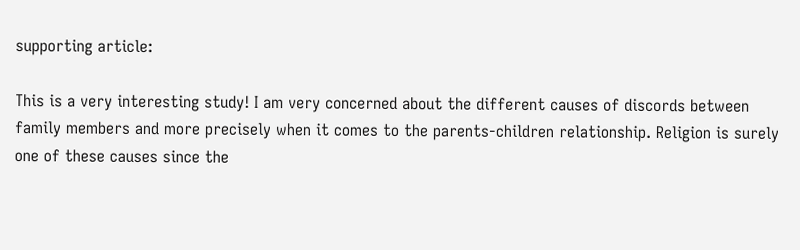supporting article:

This is a very interesting study! I am very concerned about the different causes of discords between family members and more precisely when it comes to the parents-children relationship. Religion is surely one of these causes since the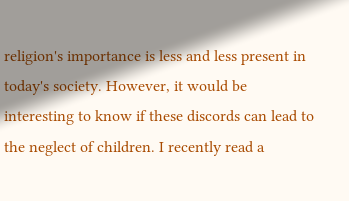religion's importance is less and less present in today's society. However, it would be interesting to know if these discords can lead to the neglect of children. I recently read a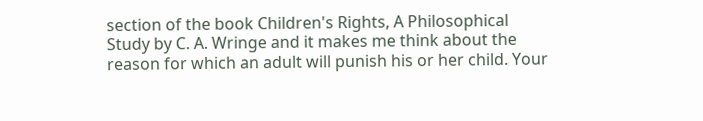section of the book Children's Rights, A Philosophical Study by C. A. Wringe and it makes me think about the reason for which an adult will punish his or her child. Your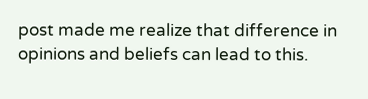post made me realize that difference in opinions and beliefs can lead to this.